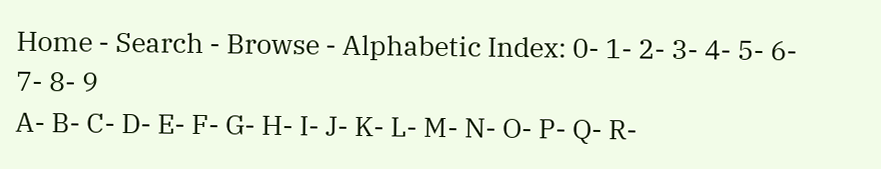Home - Search - Browse - Alphabetic Index: 0- 1- 2- 3- 4- 5- 6- 7- 8- 9
A- B- C- D- E- F- G- H- I- J- K- L- M- N- O- P- Q- R-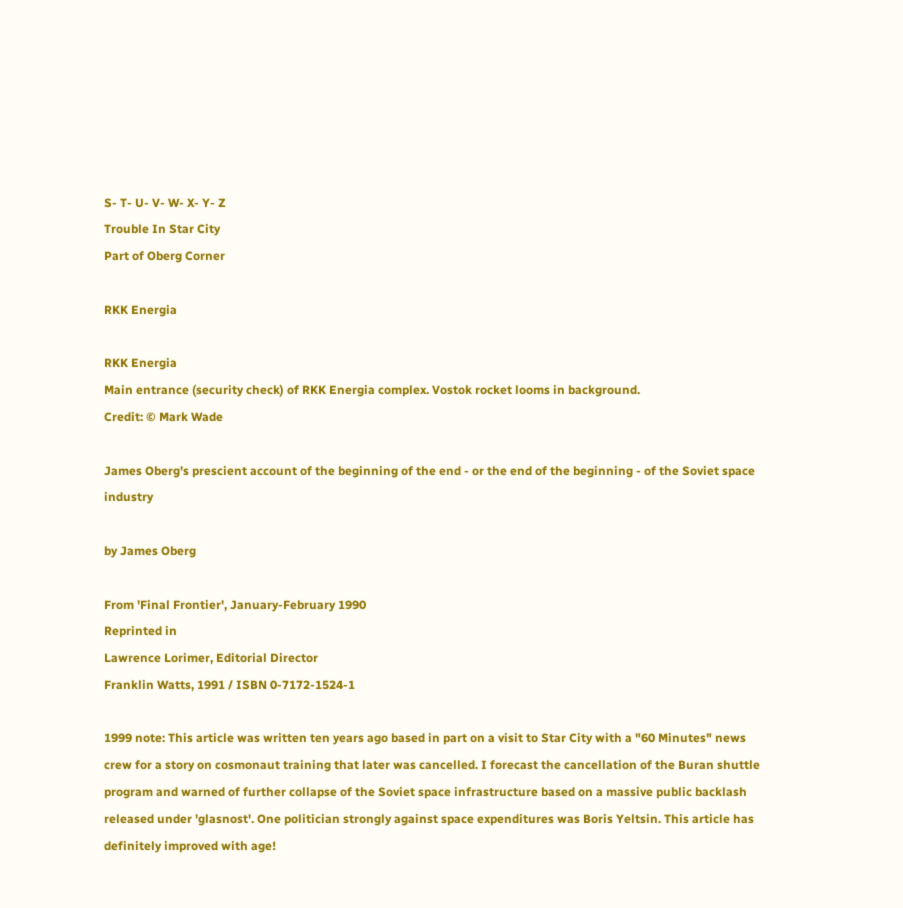S- T- U- V- W- X- Y- Z
Trouble In Star City
Part of Oberg Corner

RKK Energia

RKK Energia
Main entrance (security check) of RKK Energia complex. Vostok rocket looms in background.
Credit: © Mark Wade

James Oberg's prescient account of the beginning of the end - or the end of the beginning - of the Soviet space industry

by James Oberg

From 'Final Frontier', January-February 1990
Reprinted in
Lawrence Lorimer, Editorial Director
Franklin Watts, 1991 / ISBN 0-7172-1524-1

1999 note: This article was written ten years ago based in part on a visit to Star City with a "60 Minutes" news crew for a story on cosmonaut training that later was cancelled. I forecast the cancellation of the Buran shuttle program and warned of further collapse of the Soviet space infrastructure based on a massive public backlash released under 'glasnost'. One politician strongly against space expenditures was Boris Yeltsin. This article has definitely improved with age!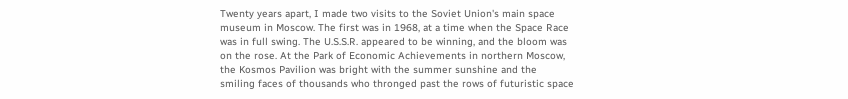Twenty years apart, I made two visits to the Soviet Union's main space museum in Moscow. The first was in 1968, at a time when the Space Race was in full swing. The U.S.S.R. appeared to be winning, and the bloom was on the rose. At the Park of Economic Achievements in northern Moscow, the Kosmos Pavilion was bright with the summer sunshine and the smiling faces of thousands who thronged past the rows of futuristic space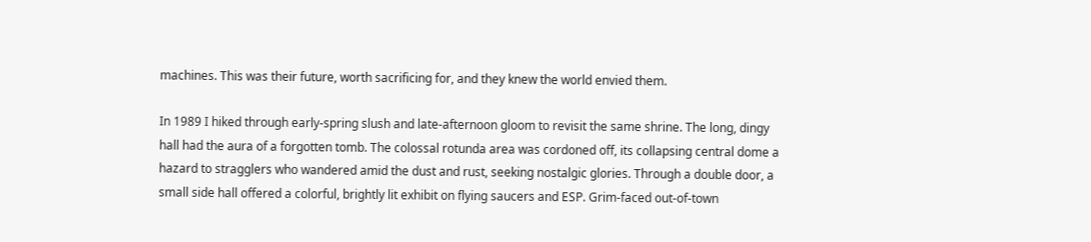machines. This was their future, worth sacrificing for, and they knew the world envied them.

In 1989 I hiked through early-spring slush and late-afternoon gloom to revisit the same shrine. The long, dingy hall had the aura of a forgotten tomb. The colossal rotunda area was cordoned off, its collapsing central dome a hazard to stragglers who wandered amid the dust and rust, seeking nostalgic glories. Through a double door, a small side hall offered a colorful, brightly lit exhibit on flying saucers and ESP. Grim-faced out-of-town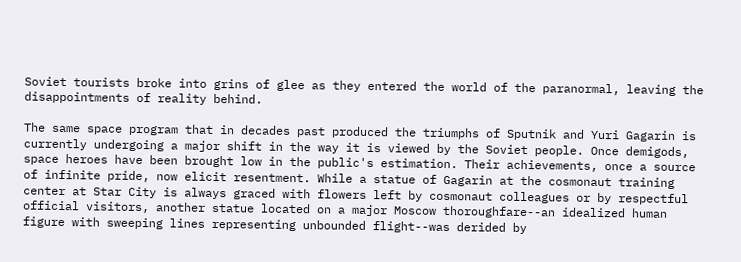Soviet tourists broke into grins of glee as they entered the world of the paranormal, leaving the disappointments of reality behind.

The same space program that in decades past produced the triumphs of Sputnik and Yuri Gagarin is currently undergoing a major shift in the way it is viewed by the Soviet people. Once demigods, space heroes have been brought low in the public's estimation. Their achievements, once a source of infinite pride, now elicit resentment. While a statue of Gagarin at the cosmonaut training center at Star City is always graced with flowers left by cosmonaut colleagues or by respectful official visitors, another statue located on a major Moscow thoroughfare--an idealized human figure with sweeping lines representing unbounded flight--was derided by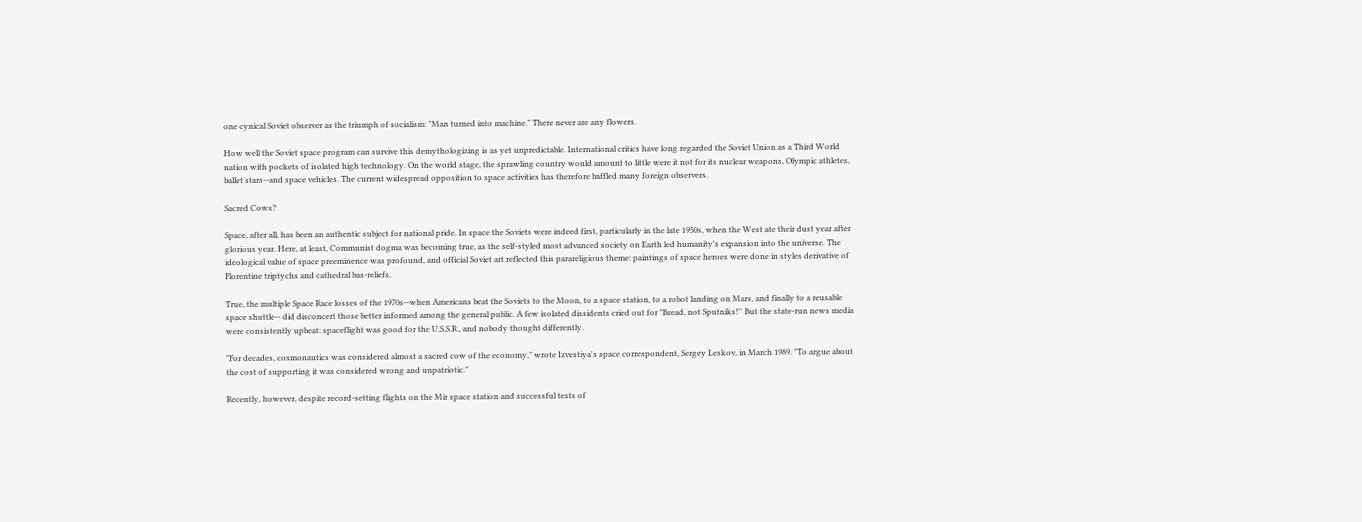one cynical Soviet observer as the triumph of socialism: "Man turned into machine." There never are any flowers.

How well the Soviet space program can survive this demythologizing is as yet unpredictable. International critics have long regarded the Soviet Union as a Third World nation with pockets of isolated high technology. On the world stage, the sprawling country would amount to little were it not for its nuclear weapons, Olympic athletes, ballet stars--and space vehicles. The current widespread opposition to space activities has therefore baffled many foreign observers.

Sacred Cows?

Space, after all, has been an authentic subject for national pride. In space the Soviets were indeed first, particularly in the late 1950s, when the West ate their dust year after glorious year. Here, at least, Communist dogma was becoming true, as the self-styled most advanced society on Earth led humanity's expansion into the universe. The ideological value of space preeminence was profound, and official Soviet art reflected this parareligious theme: paintings of space heroes were done in styles derivative of Florentine triptychs and cathedral bas-reliefs.

True, the multiple Space Race losses of the 1970s--when Americans beat the Soviets to the Moon, to a space station, to a robot landing on Mars, and finally to a reusable space shuttle-- did disconcert those better informed among the general public. A few isolated dissidents cried out for "Bread, not Sputniks!'' But the state-run news media were consistently upbeat: spaceflight was good for the U.S.S.R., and nobody thought differently.

"For decades, cosmonautics was considered almost a sacred cow of the economy," wrote Izvestiya's space correspondent, Sergey Leskov, in March 1989. "To argue about the cost of supporting it was considered wrong and unpatriotic."

Recently, however, despite record-setting flights on the Mir space station and successful tests of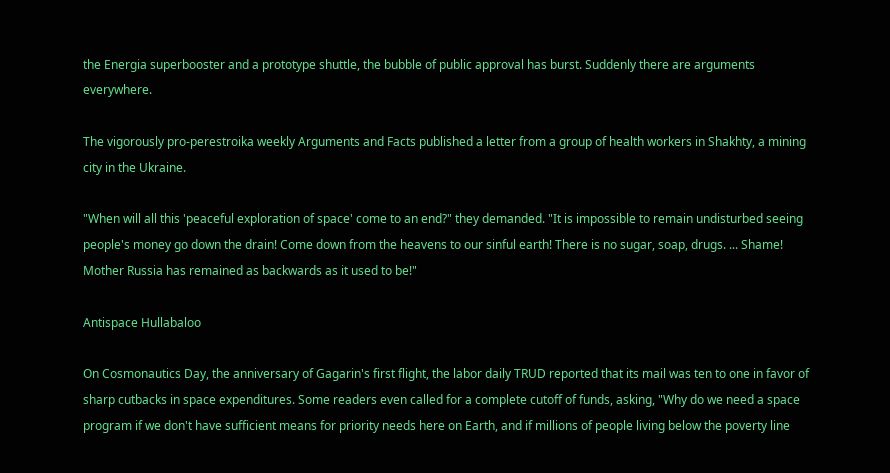the Energia superbooster and a prototype shuttle, the bubble of public approval has burst. Suddenly there are arguments everywhere.

The vigorously pro-perestroika weekly Arguments and Facts published a letter from a group of health workers in Shakhty, a mining city in the Ukraine.

"When will all this 'peaceful exploration of space' come to an end?" they demanded. "It is impossible to remain undisturbed seeing people's money go down the drain! Come down from the heavens to our sinful earth! There is no sugar, soap, drugs. ... Shame! Mother Russia has remained as backwards as it used to be!"

Antispace Hullabaloo

On Cosmonautics Day, the anniversary of Gagarin's first flight, the labor daily TRUD reported that its mail was ten to one in favor of sharp cutbacks in space expenditures. Some readers even called for a complete cutoff of funds, asking, "Why do we need a space program if we don't have sufficient means for priority needs here on Earth, and if millions of people living below the poverty line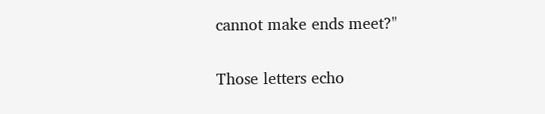cannot make ends meet?"

Those letters echo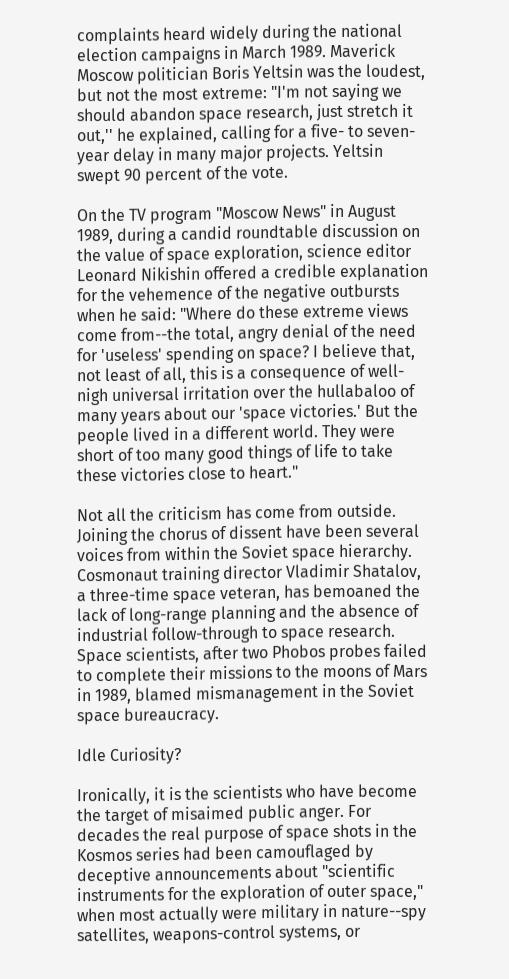complaints heard widely during the national election campaigns in March 1989. Maverick Moscow politician Boris Yeltsin was the loudest, but not the most extreme: "I'm not saying we should abandon space research, just stretch it out,'' he explained, calling for a five- to seven-year delay in many major projects. Yeltsin swept 90 percent of the vote.

On the TV program "Moscow News" in August 1989, during a candid roundtable discussion on the value of space exploration, science editor Leonard Nikishin offered a credible explanation for the vehemence of the negative outbursts when he said: "Where do these extreme views come from--the total, angry denial of the need for 'useless' spending on space? I believe that, not least of all, this is a consequence of well-nigh universal irritation over the hullabaloo of many years about our 'space victories.' But the people lived in a different world. They were short of too many good things of life to take these victories close to heart."

Not all the criticism has come from outside. Joining the chorus of dissent have been several voices from within the Soviet space hierarchy. Cosmonaut training director Vladimir Shatalov, a three-time space veteran, has bemoaned the lack of long-range planning and the absence of industrial follow-through to space research. Space scientists, after two Phobos probes failed to complete their missions to the moons of Mars in 1989, blamed mismanagement in the Soviet space bureaucracy.

Idle Curiosity?

Ironically, it is the scientists who have become the target of misaimed public anger. For decades the real purpose of space shots in the Kosmos series had been camouflaged by deceptive announcements about "scientific instruments for the exploration of outer space," when most actually were military in nature--spy satellites, weapons-control systems, or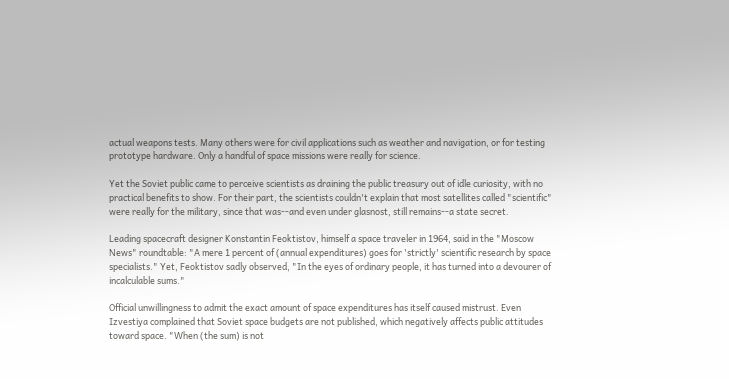actual weapons tests. Many others were for civil applications such as weather and navigation, or for testing prototype hardware. Only a handful of space missions were really for science.

Yet the Soviet public came to perceive scientists as draining the public treasury out of idle curiosity, with no practical benefits to show. For their part, the scientists couldn't explain that most satellites called "scientific" were really for the military, since that was--and even under glasnost, still remains--a state secret.

Leading spacecraft designer Konstantin Feoktistov, himself a space traveler in 1964, said in the "Moscow News" roundtable: "A mere 1 percent of (annual expenditures) goes for 'strictly' scientific research by space specialists." Yet, Feoktistov sadly observed, "In the eyes of ordinary people, it has turned into a devourer of incalculable sums."

Official unwillingness to admit the exact amount of space expenditures has itself caused mistrust. Even Izvestiya complained that Soviet space budgets are not published, which negatively affects public attitudes toward space. "When (the sum) is not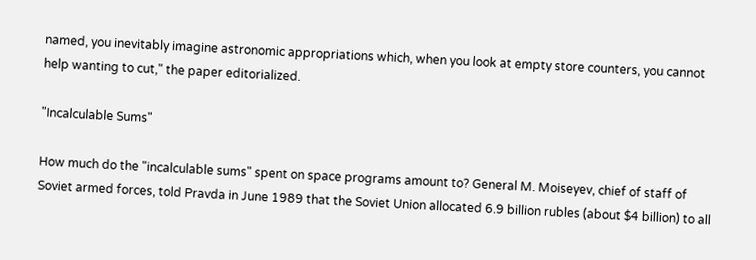named, you inevitably imagine astronomic appropriations which, when you look at empty store counters, you cannot help wanting to cut," the paper editorialized.

"Incalculable Sums"

How much do the "incalculable sums" spent on space programs amount to? General M. Moiseyev, chief of staff of Soviet armed forces, told Pravda in June 1989 that the Soviet Union allocated 6.9 billion rubles (about $4 billion) to all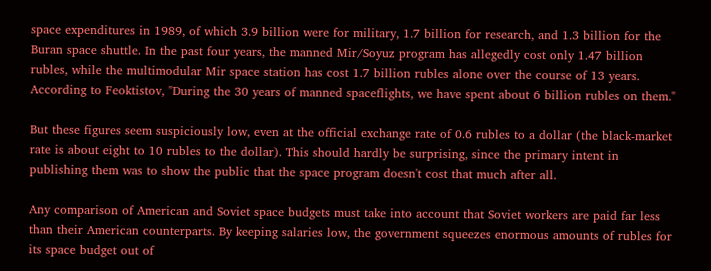space expenditures in 1989, of which 3.9 billion were for military, 1.7 billion for research, and 1.3 billion for the Buran space shuttle. In the past four years, the manned Mir/Soyuz program has allegedly cost only 1.47 billion rubles, while the multimodular Mir space station has cost 1.7 billion rubles alone over the course of 13 years. According to Feoktistov, "During the 30 years of manned spaceflights, we have spent about 6 billion rubles on them."

But these figures seem suspiciously low, even at the official exchange rate of 0.6 rubles to a dollar (the black-market rate is about eight to 10 rubles to the dollar). This should hardly be surprising, since the primary intent in publishing them was to show the public that the space program doesn't cost that much after all.

Any comparison of American and Soviet space budgets must take into account that Soviet workers are paid far less than their American counterparts. By keeping salaries low, the government squeezes enormous amounts of rubles for its space budget out of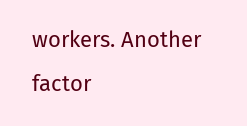workers. Another factor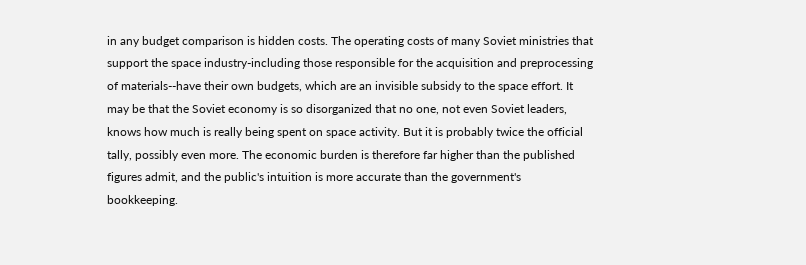in any budget comparison is hidden costs. The operating costs of many Soviet ministries that support the space industry-including those responsible for the acquisition and preprocessing of materials--have their own budgets, which are an invisible subsidy to the space effort. It may be that the Soviet economy is so disorganized that no one, not even Soviet leaders, knows how much is really being spent on space activity. But it is probably twice the official tally, possibly even more. The economic burden is therefore far higher than the published figures admit, and the public's intuition is more accurate than the government's bookkeeping.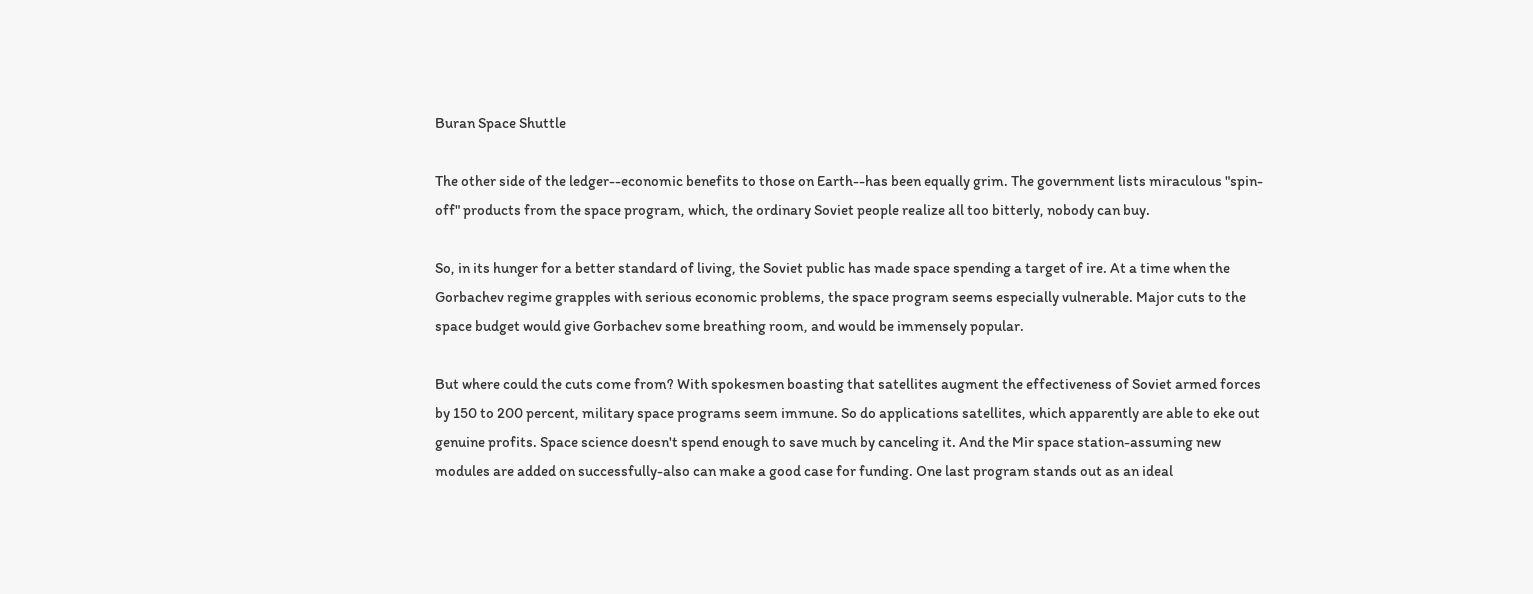Buran Space Shuttle

The other side of the ledger--economic benefits to those on Earth--has been equally grim. The government lists miraculous "spin-off" products from the space program, which, the ordinary Soviet people realize all too bitterly, nobody can buy.

So, in its hunger for a better standard of living, the Soviet public has made space spending a target of ire. At a time when the Gorbachev regime grapples with serious economic problems, the space program seems especially vulnerable. Major cuts to the space budget would give Gorbachev some breathing room, and would be immensely popular.

But where could the cuts come from? With spokesmen boasting that satellites augment the effectiveness of Soviet armed forces by 150 to 200 percent, military space programs seem immune. So do applications satellites, which apparently are able to eke out genuine profits. Space science doesn't spend enough to save much by canceling it. And the Mir space station-assuming new modules are added on successfully-also can make a good case for funding. One last program stands out as an ideal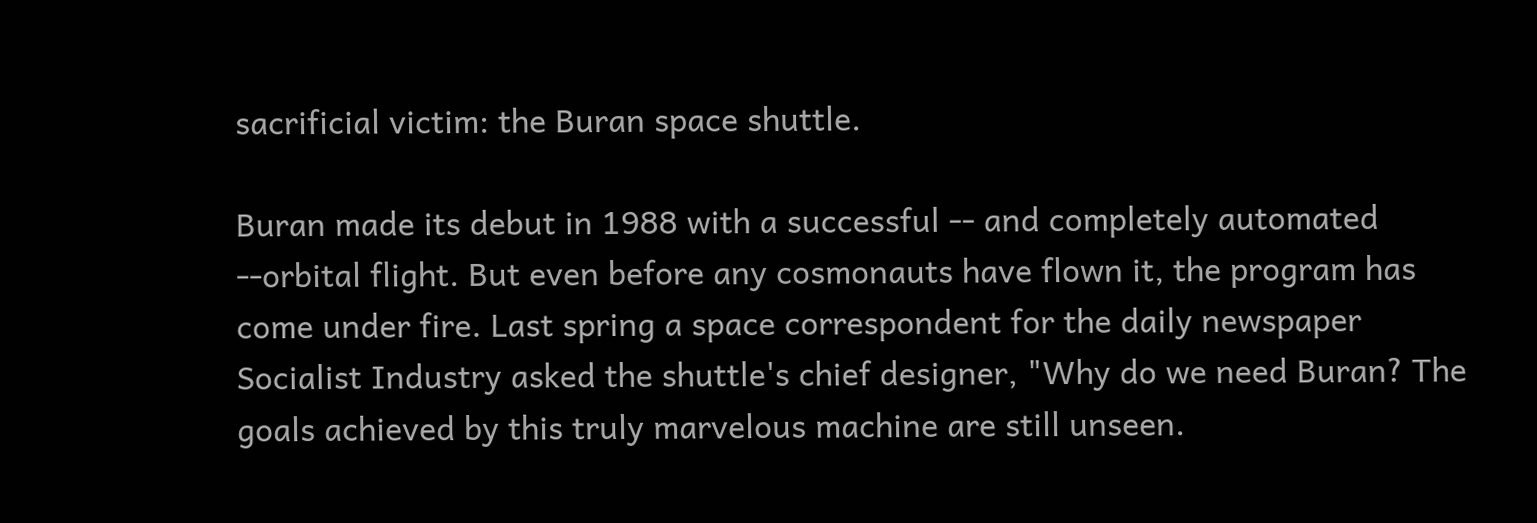sacrificial victim: the Buran space shuttle.

Buran made its debut in 1988 with a successful -- and completely automated --orbital flight. But even before any cosmonauts have flown it, the program has come under fire. Last spring a space correspondent for the daily newspaper Socialist Industry asked the shuttle's chief designer, "Why do we need Buran? The goals achieved by this truly marvelous machine are still unseen.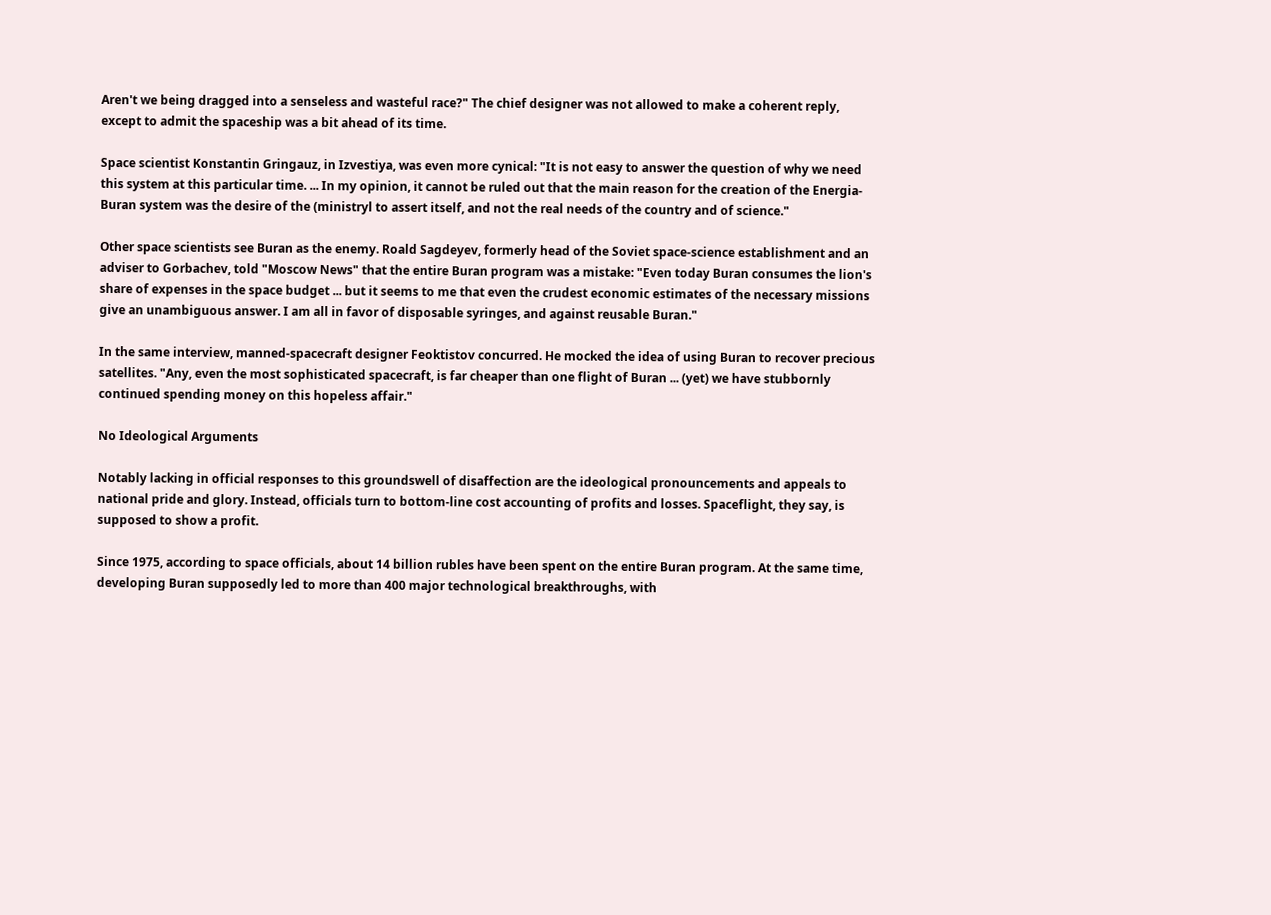Aren't we being dragged into a senseless and wasteful race?" The chief designer was not allowed to make a coherent reply, except to admit the spaceship was a bit ahead of its time.

Space scientist Konstantin Gringauz, in Izvestiya, was even more cynical: "It is not easy to answer the question of why we need this system at this particular time. ... In my opinion, it cannot be ruled out that the main reason for the creation of the Energia-Buran system was the desire of the (ministryl to assert itself, and not the real needs of the country and of science."

Other space scientists see Buran as the enemy. Roald Sagdeyev, formerly head of the Soviet space-science establishment and an adviser to Gorbachev, told "Moscow News" that the entire Buran program was a mistake: "Even today Buran consumes the lion's share of expenses in the space budget ... but it seems to me that even the crudest economic estimates of the necessary missions give an unambiguous answer. I am all in favor of disposable syringes, and against reusable Buran."

In the same interview, manned-spacecraft designer Feoktistov concurred. He mocked the idea of using Buran to recover precious satellites. "Any, even the most sophisticated spacecraft, is far cheaper than one flight of Buran ... (yet) we have stubbornly continued spending money on this hopeless affair."

No Ideological Arguments

Notably lacking in official responses to this groundswell of disaffection are the ideological pronouncements and appeals to national pride and glory. Instead, officials turn to bottom-line cost accounting of profits and losses. Spaceflight, they say, is supposed to show a profit.

Since 1975, according to space officials, about 14 billion rubles have been spent on the entire Buran program. At the same time, developing Buran supposedly led to more than 400 major technological breakthroughs, with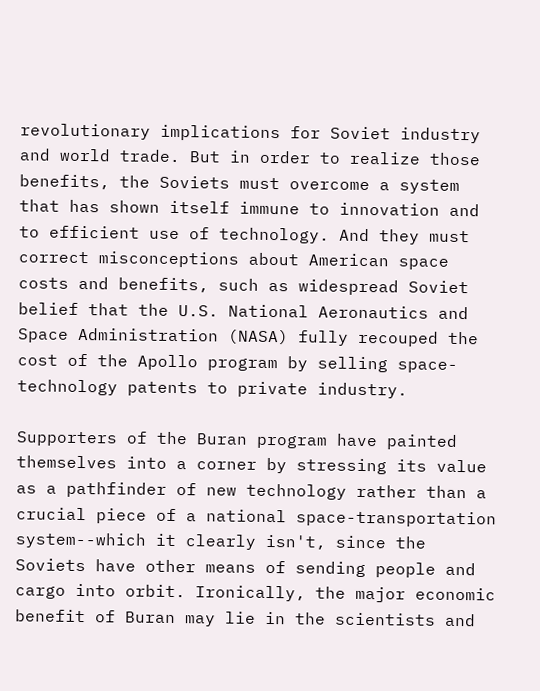revolutionary implications for Soviet industry and world trade. But in order to realize those benefits, the Soviets must overcome a system that has shown itself immune to innovation and to efficient use of technology. And they must correct misconceptions about American space costs and benefits, such as widespread Soviet belief that the U.S. National Aeronautics and Space Administration (NASA) fully recouped the cost of the Apollo program by selling space-technology patents to private industry.

Supporters of the Buran program have painted themselves into a corner by stressing its value as a pathfinder of new technology rather than a crucial piece of a national space-transportation system--which it clearly isn't, since the Soviets have other means of sending people and cargo into orbit. Ironically, the major economic benefit of Buran may lie in the scientists and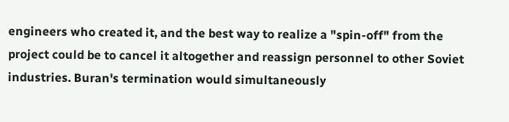engineers who created it, and the best way to realize a "spin-off" from the project could be to cancel it altogether and reassign personnel to other Soviet industries. Buran's termination would simultaneously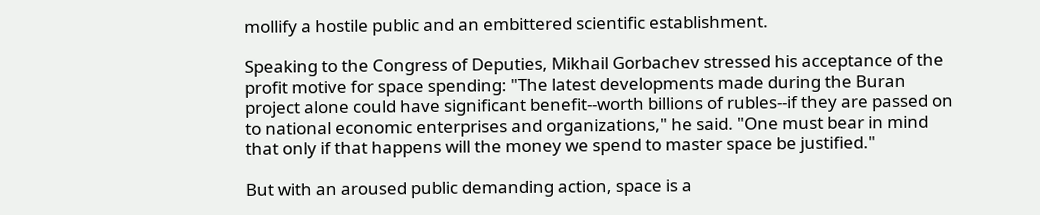mollify a hostile public and an embittered scientific establishment.

Speaking to the Congress of Deputies, Mikhail Gorbachev stressed his acceptance of the profit motive for space spending: "The latest developments made during the Buran project alone could have significant benefit--worth billions of rubles--if they are passed on to national economic enterprises and organizations," he said. "One must bear in mind that only if that happens will the money we spend to master space be justified."

But with an aroused public demanding action, space is a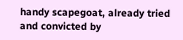handy scapegoat, already tried and convicted by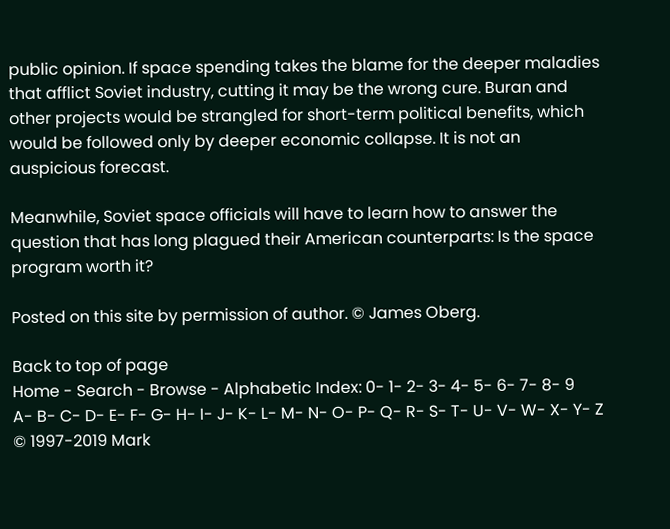public opinion. If space spending takes the blame for the deeper maladies that afflict Soviet industry, cutting it may be the wrong cure. Buran and other projects would be strangled for short-term political benefits, which would be followed only by deeper economic collapse. It is not an auspicious forecast.

Meanwhile, Soviet space officials will have to learn how to answer the question that has long plagued their American counterparts: Is the space program worth it?

Posted on this site by permission of author. © James Oberg.

Back to top of page
Home - Search - Browse - Alphabetic Index: 0- 1- 2- 3- 4- 5- 6- 7- 8- 9
A- B- C- D- E- F- G- H- I- J- K- L- M- N- O- P- Q- R- S- T- U- V- W- X- Y- Z
© 1997-2019 Mark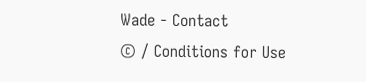Wade - Contact
© / Conditions for Use